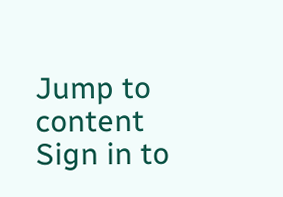Jump to content
Sign in to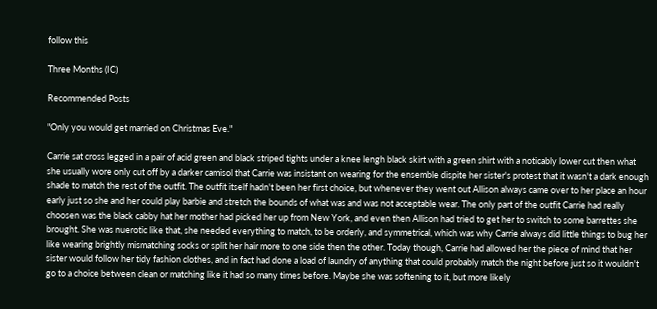follow this

Three Months (IC)

Recommended Posts

"Only you would get married on Christmas Eve."

Carrie sat cross legged in a pair of acid green and black striped tights under a knee lengh black skirt with a green shirt with a noticably lower cut then what she usually wore only cut off by a darker camisol that Carrie was insistant on wearing for the ensemble dispite her sister's protest that it wasn't a dark enough shade to match the rest of the outfit. The outfit itself hadn't been her first choice, but whenever they went out Allison always came over to her place an hour early just so she and her could play barbie and stretch the bounds of what was and was not acceptable wear. The only part of the outfit Carrie had really choosen was the black cabby hat her mother had picked her up from New York, and even then Allison had tried to get her to switch to some barrettes she brought. She was nuerotic like that, she needed everything to match, to be orderly, and symmetrical, which was why Carrie always did little things to bug her like wearing brightly mismatching socks or split her hair more to one side then the other. Today though, Carrie had allowed her the piece of mind that her sister would follow her tidy fashion clothes, and in fact had done a load of laundry of anything that could probably match the night before just so it wouldn't go to a choice between clean or matching like it had so many times before. Maybe she was softening to it, but more likely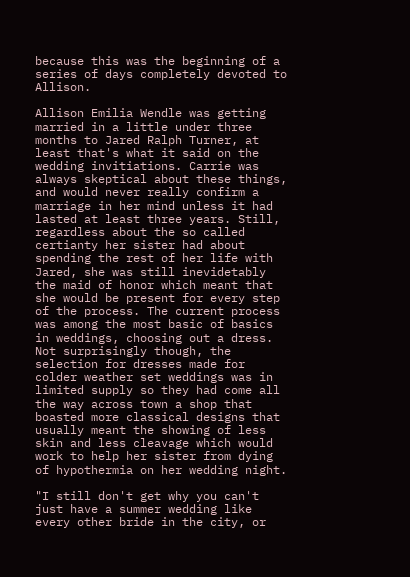because this was the beginning of a series of days completely devoted to Allison.

Allison Emilia Wendle was getting married in a little under three months to Jared Ralph Turner, at least that's what it said on the wedding invitiations. Carrie was always skeptical about these things, and would never really confirm a marriage in her mind unless it had lasted at least three years. Still, regardless about the so called certianty her sister had about spending the rest of her life with Jared, she was still inevidetably the maid of honor which meant that she would be present for every step of the process. The current process was among the most basic of basics in weddings, choosing out a dress. Not surprisingly though, the selection for dresses made for colder weather set weddings was in limited supply so they had come all the way across town a shop that boasted more classical designs that usually meant the showing of less skin and less cleavage which would work to help her sister from dying of hypothermia on her wedding night.

"I still don't get why you can't just have a summer wedding like every other bride in the city, or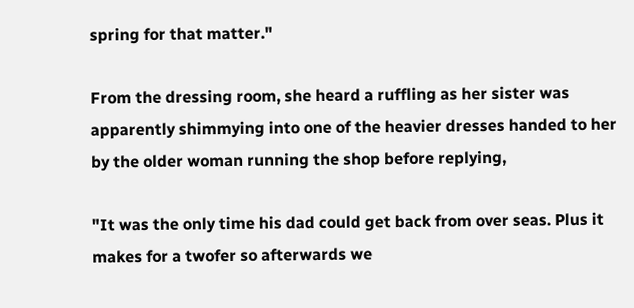spring for that matter."

From the dressing room, she heard a ruffling as her sister was apparently shimmying into one of the heavier dresses handed to her by the older woman running the shop before replying,

"It was the only time his dad could get back from over seas. Plus it makes for a twofer so afterwards we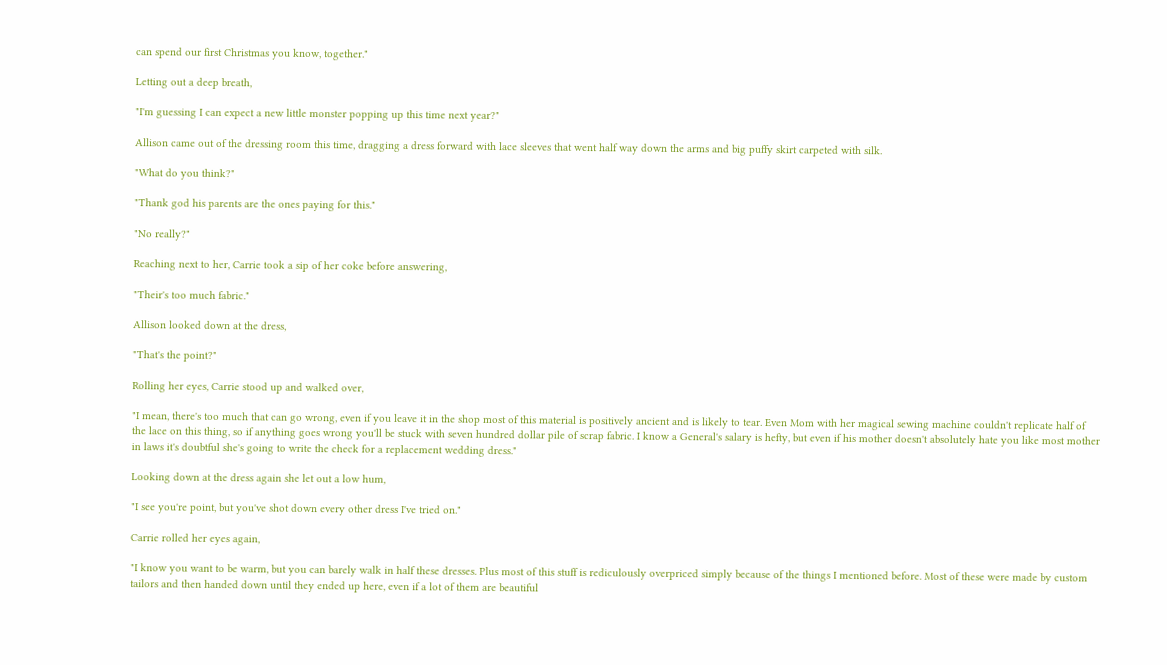can spend our first Christmas you know, together."

Letting out a deep breath,

"I'm guessing I can expect a new little monster popping up this time next year?"

Allison came out of the dressing room this time, dragging a dress forward with lace sleeves that went half way down the arms and big puffy skirt carpeted with silk.

"What do you think?"

"Thank god his parents are the ones paying for this."

"No really?"

Reaching next to her, Carrie took a sip of her coke before answering,

"Their's too much fabric."

Allison looked down at the dress,

"That's the point?"

Rolling her eyes, Carrie stood up and walked over,

"I mean, there's too much that can go wrong, even if you leave it in the shop most of this material is positively ancient and is likely to tear. Even Mom with her magical sewing machine couldn't replicate half of the lace on this thing, so if anything goes wrong you'll be stuck with seven hundred dollar pile of scrap fabric. I know a General's salary is hefty, but even if his mother doesn't absolutely hate you like most mother in laws it's doubtful she's going to write the check for a replacement wedding dress."

Looking down at the dress again she let out a low hum,

"I see you're point, but you've shot down every other dress I've tried on."

Carrie rolled her eyes again,

"I know you want to be warm, but you can barely walk in half these dresses. Plus most of this stuff is rediculously overpriced simply because of the things I mentioned before. Most of these were made by custom tailors and then handed down until they ended up here, even if a lot of them are beautiful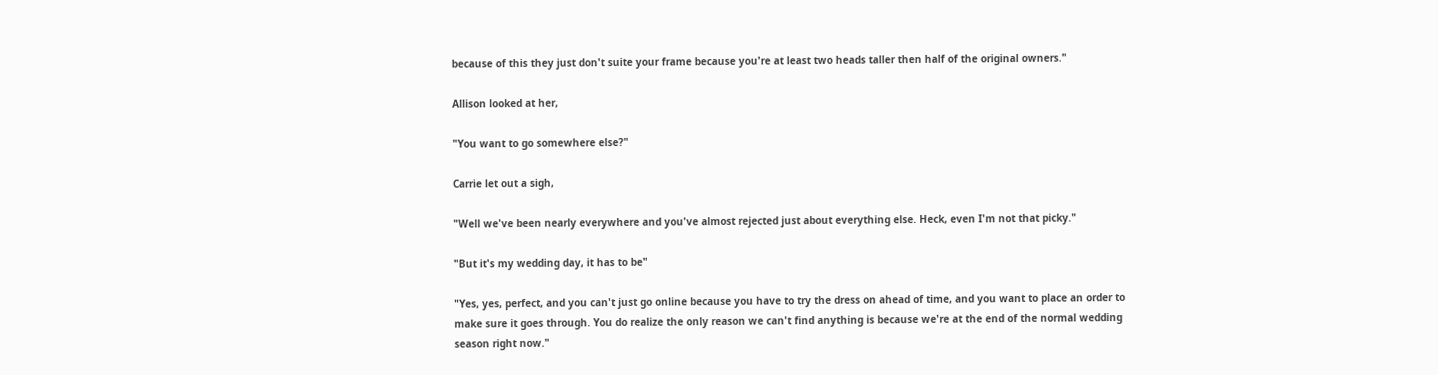because of this they just don't suite your frame because you're at least two heads taller then half of the original owners."

Allison looked at her,

"You want to go somewhere else?"

Carrie let out a sigh,

"Well we've been nearly everywhere and you've almost rejected just about everything else. Heck, even I'm not that picky."

"But it's my wedding day, it has to be"

"Yes, yes, perfect, and you can't just go online because you have to try the dress on ahead of time, and you want to place an order to make sure it goes through. You do realize the only reason we can't find anything is because we're at the end of the normal wedding season right now."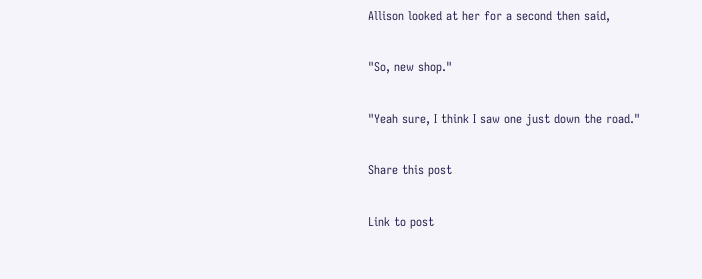Allison looked at her for a second then said,

"So, new shop."

"Yeah sure, I think I saw one just down the road."

Share this post

Link to post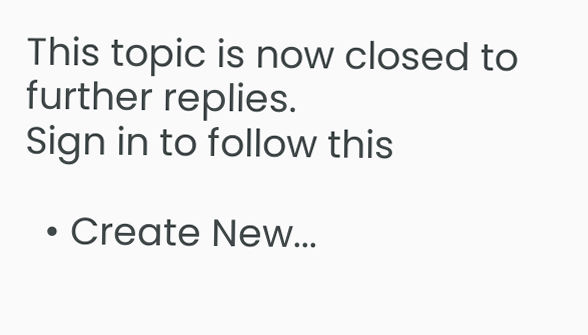This topic is now closed to further replies.
Sign in to follow this

  • Create New...